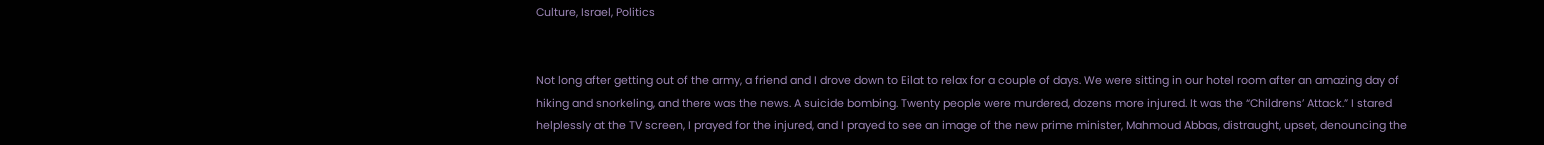Culture, Israel, Politics


Not long after getting out of the army, a friend and I drove down to Eilat to relax for a couple of days. We were sitting in our hotel room after an amazing day of hiking and snorkeling, and there was the news. A suicide bombing. Twenty people were murdered, dozens more injured. It was the “Childrens’ Attack.” I stared helplessly at the TV screen, I prayed for the injured, and I prayed to see an image of the new prime minister, Mahmoud Abbas, distraught, upset, denouncing the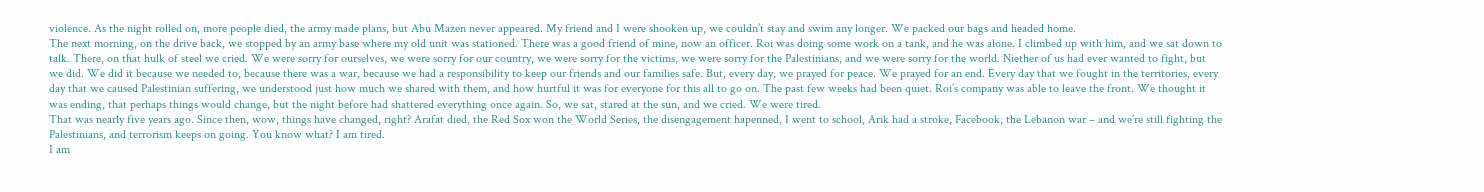violence. As the night rolled on, more people died, the army made plans, but Abu Mazen never appeared. My friend and I were shooken up, we couldn’t stay and swim any longer. We packed our bags and headed home.
The next morning, on the drive back, we stopped by an army base where my old unit was stationed. There was a good friend of mine, now an officer. Roi was doing some work on a tank, and he was alone. I climbed up with him, and we sat down to talk. There, on that hulk of steel we cried. We were sorry for ourselves, we were sorry for our country, we were sorry for the victims, we were sorry for the Palestinians, and we were sorry for the world. Niether of us had ever wanted to fight, but we did. We did it because we needed to, because there was a war, because we had a responsibility to keep our friends and our families safe. But, every day, we prayed for peace. We prayed for an end. Every day that we fought in the territories, every day that we caused Palestinian suffering, we understood just how much we shared with them, and how hurtful it was for everyone for this all to go on. The past few weeks had been quiet. Roi’s company was able to leave the front. We thought it was ending, that perhaps things would change, but the night before had shattered everything once again. So, we sat, stared at the sun, and we cried. We were tired.
That was nearly five years ago. Since then, wow, things have changed, right? Arafat died, the Red Sox won the World Series, the disengagement hapenned, I went to school, Arik had a stroke, Facebook, the Lebanon war – and we’re still fighting the Palestinians, and terrorism keeps on going. You know what? I am tired.
I am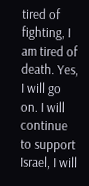tired of fighting, I am tired of death. Yes, I will go on. I will continue to support Israel, I will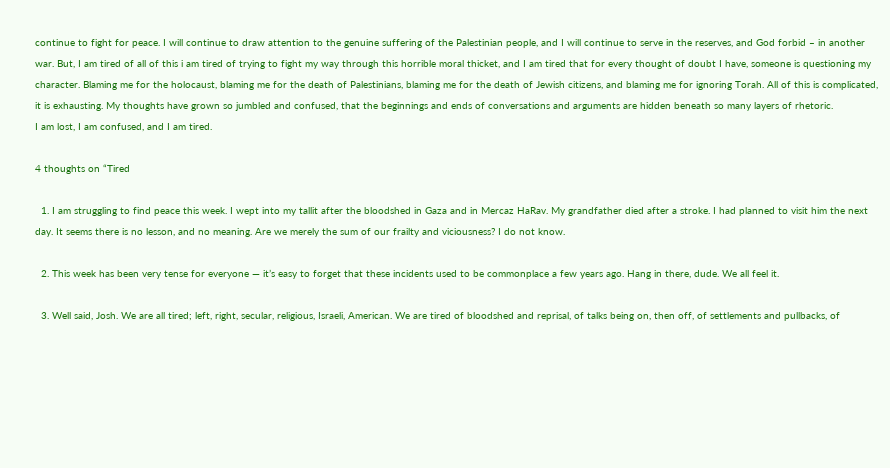continue to fight for peace. I will continue to draw attention to the genuine suffering of the Palestinian people, and I will continue to serve in the reserves, and God forbid – in another war. But, I am tired of all of this i am tired of trying to fight my way through this horrible moral thicket, and I am tired that for every thought of doubt I have, someone is questioning my character. Blaming me for the holocaust, blaming me for the death of Palestinians, blaming me for the death of Jewish citizens, and blaming me for ignoring Torah. All of this is complicated, it is exhausting. My thoughts have grown so jumbled and confused, that the beginnings and ends of conversations and arguments are hidden beneath so many layers of rhetoric.
I am lost, I am confused, and I am tired.

4 thoughts on “Tired

  1. I am struggling to find peace this week. I wept into my tallit after the bloodshed in Gaza and in Mercaz HaRav. My grandfather died after a stroke. I had planned to visit him the next day. It seems there is no lesson, and no meaning. Are we merely the sum of our frailty and viciousness? I do not know.

  2. This week has been very tense for everyone — it’s easy to forget that these incidents used to be commonplace a few years ago. Hang in there, dude. We all feel it.

  3. Well said, Josh. We are all tired; left, right, secular, religious, Israeli, American. We are tired of bloodshed and reprisal, of talks being on, then off, of settlements and pullbacks, of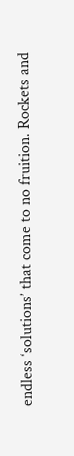endless ‘solutions’ that come to no fruition. Rockets and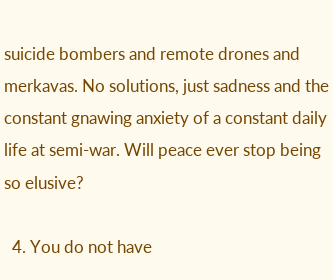suicide bombers and remote drones and merkavas. No solutions, just sadness and the constant gnawing anxiety of a constant daily life at semi-war. Will peace ever stop being so elusive?

  4. You do not have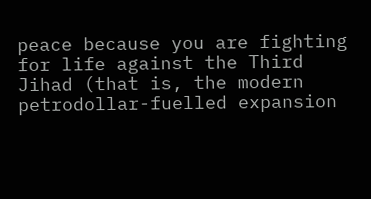peace because you are fighting for life against the Third Jihad (that is, the modern petrodollar-fuelled expansion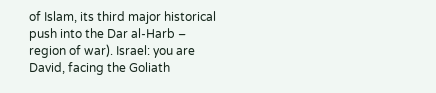of Islam, its third major historical push into the Dar al-Harb – region of war). Israel: you are David, facing the Goliath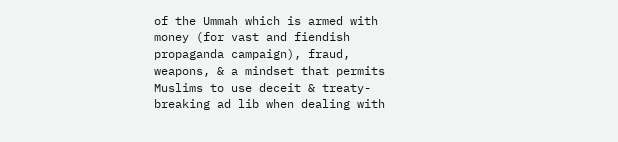of the Ummah which is armed with money (for vast and fiendish propaganda campaign), fraud, weapons, & a mindset that permits Muslims to use deceit & treaty-breaking ad lib when dealing with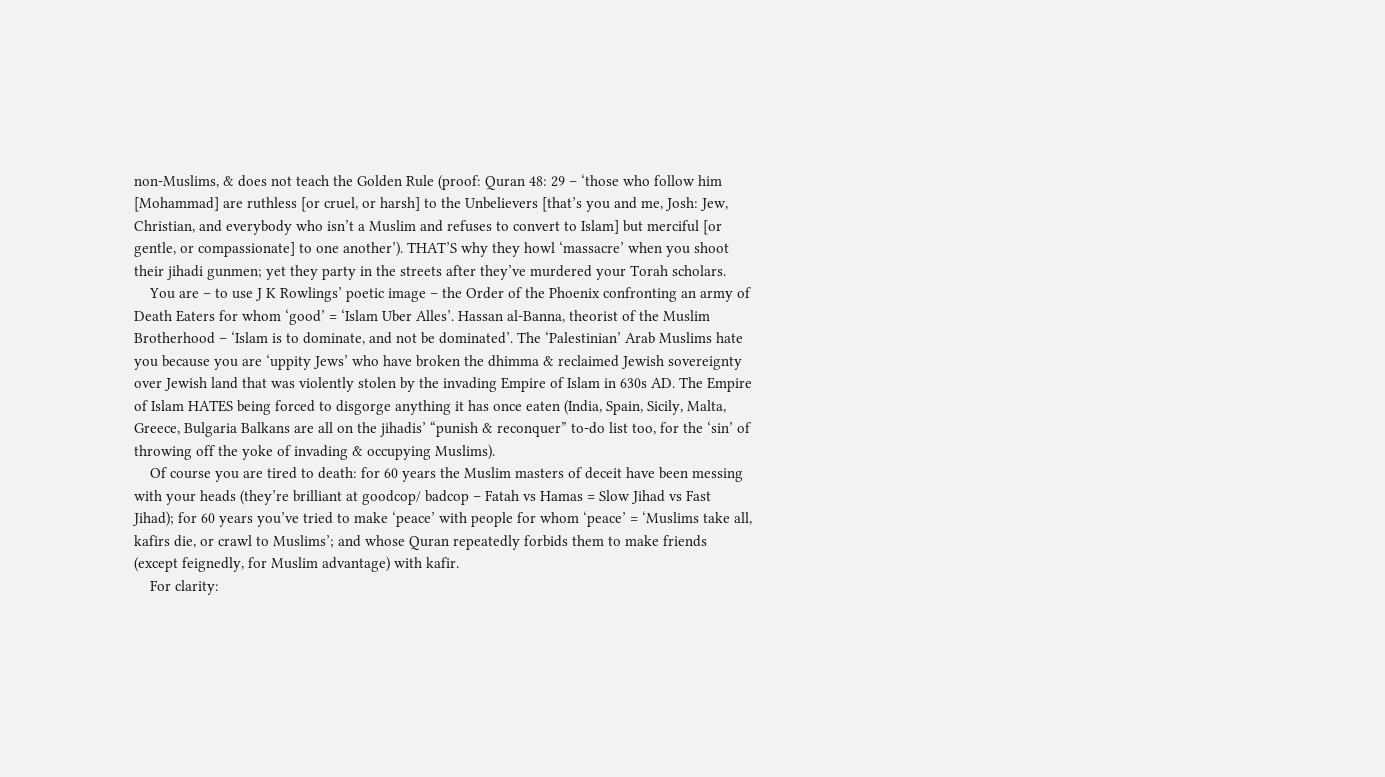non-Muslims, & does not teach the Golden Rule (proof: Quran 48: 29 – ‘those who follow him [Mohammad] are ruthless [or cruel, or harsh] to the Unbelievers [that’s you and me, Josh: Jew, Christian, and everybody who isn’t a Muslim and refuses to convert to Islam] but merciful [or gentle, or compassionate] to one another’). THAT’S why they howl ‘massacre’ when you shoot their jihadi gunmen; yet they party in the streets after they’ve murdered your Torah scholars.
    You are – to use J K Rowlings’ poetic image – the Order of the Phoenix confronting an army of Death Eaters for whom ‘good’ = ‘Islam Uber Alles’. Hassan al-Banna, theorist of the Muslim Brotherhood – ‘Islam is to dominate, and not be dominated’. The ‘Palestinian’ Arab Muslims hate you because you are ‘uppity Jews’ who have broken the dhimma & reclaimed Jewish sovereignty over Jewish land that was violently stolen by the invading Empire of Islam in 630s AD. The Empire of Islam HATES being forced to disgorge anything it has once eaten (India, Spain, Sicily, Malta, Greece, Bulgaria Balkans are all on the jihadis’ “punish & reconquer” to-do list too, for the ‘sin’ of throwing off the yoke of invading & occupying Muslims).
    Of course you are tired to death: for 60 years the Muslim masters of deceit have been messing with your heads (they’re brilliant at goodcop/ badcop – Fatah vs Hamas = Slow Jihad vs Fast Jihad); for 60 years you’ve tried to make ‘peace’ with people for whom ‘peace’ = ‘Muslims take all, kafirs die, or crawl to Muslims’; and whose Quran repeatedly forbids them to make friends (except feignedly, for Muslim advantage) with kafir.
    For clarity: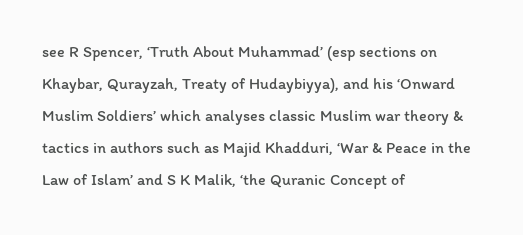see R Spencer, ‘Truth About Muhammad’ (esp sections on Khaybar, Qurayzah, Treaty of Hudaybiyya), and his ‘Onward Muslim Soldiers’ which analyses classic Muslim war theory & tactics in authors such as Majid Khadduri, ‘War & Peace in the Law of Islam’ and S K Malik, ‘the Quranic Concept of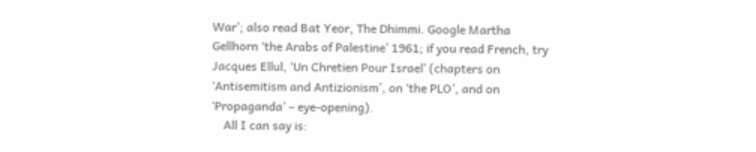War’; also read Bat Yeor, The Dhimmi. Google Martha Gellhorn ‘the Arabs of Palestine’ 1961; if you read French, try Jacques Ellul, ‘Un Chretien Pour Israel’ (chapters on ‘Antisemitism and Antizionism’, on ‘the PLO’, and on ‘Propaganda’ – eye-opening).
    All I can say is: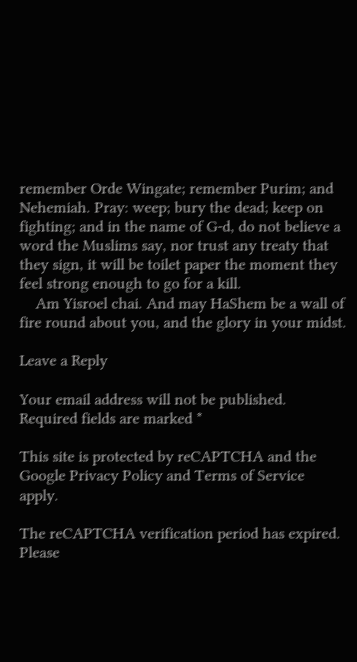remember Orde Wingate; remember Purim; and Nehemiah. Pray: weep; bury the dead; keep on fighting; and in the name of G-d, do not believe a word the Muslims say, nor trust any treaty that they sign, it will be toilet paper the moment they feel strong enough to go for a kill.
    Am Yisroel chai. And may HaShem be a wall of fire round about you, and the glory in your midst.

Leave a Reply

Your email address will not be published. Required fields are marked *

This site is protected by reCAPTCHA and the Google Privacy Policy and Terms of Service apply.

The reCAPTCHA verification period has expired. Please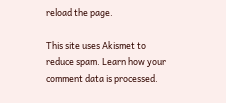reload the page.

This site uses Akismet to reduce spam. Learn how your comment data is processed.